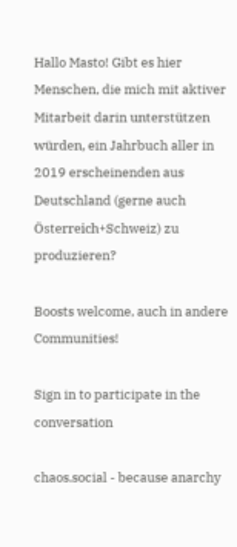Hallo Masto! Gibt es hier Menschen, die mich mit aktiver Mitarbeit darin unterstützen würden, ein Jahrbuch aller in 2019 erscheinenden aus Deutschland (gerne auch Österreich+Schweiz) zu produzieren?

Boosts welcome, auch in andere Communities!

Sign in to participate in the conversation

chaos.social - because anarchy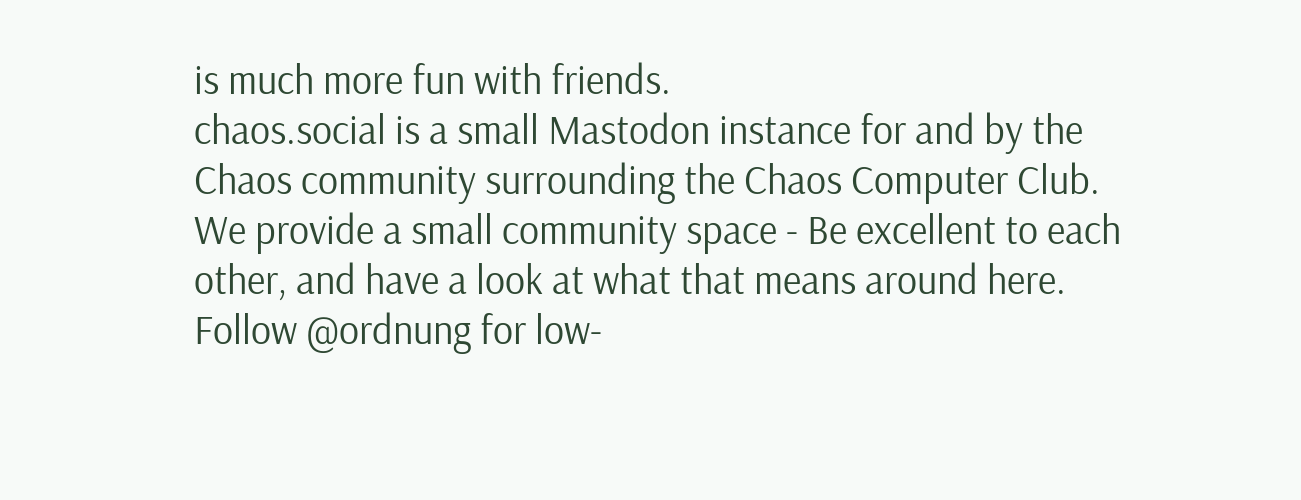is much more fun with friends.
chaos.social is a small Mastodon instance for and by the Chaos community surrounding the Chaos Computer Club. We provide a small community space - Be excellent to each other, and have a look at what that means around here.
Follow @ordnung for low-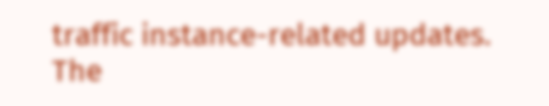traffic instance-related updates.
The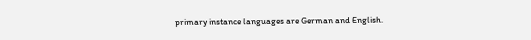primary instance languages are German and English.